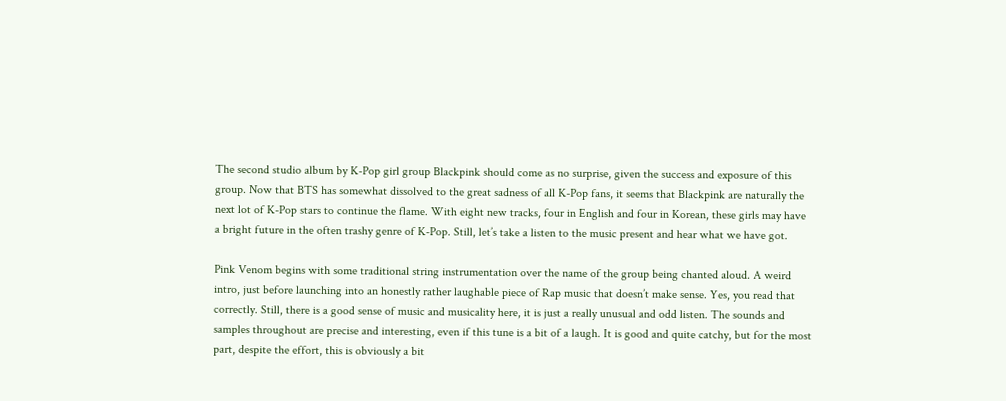The second studio album by K-Pop girl group Blackpink should come as no surprise, given the success and exposure of this group. Now that BTS has somewhat dissolved to the great sadness of all K-Pop fans, it seems that Blackpink are naturally the next lot of K-Pop stars to continue the flame. With eight new tracks, four in English and four in Korean, these girls may have a bright future in the often trashy genre of K-Pop. Still, let’s take a listen to the music present and hear what we have got.

Pink Venom begins with some traditional string instrumentation over the name of the group being chanted aloud. A weird intro, just before launching into an honestly rather laughable piece of Rap music that doesn’t make sense. Yes, you read that correctly. Still, there is a good sense of music and musicality here, it is just a really unusual and odd listen. The sounds and samples throughout are precise and interesting, even if this tune is a bit of a laugh. It is good and quite catchy, but for the most part, despite the effort, this is obviously a bit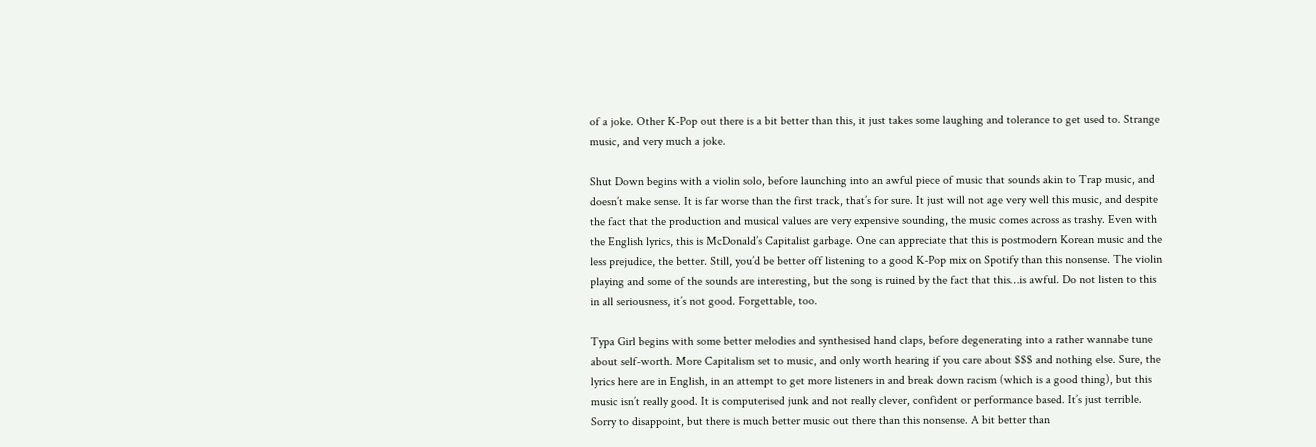of a joke. Other K-Pop out there is a bit better than this, it just takes some laughing and tolerance to get used to. Strange music, and very much a joke.

Shut Down begins with a violin solo, before launching into an awful piece of music that sounds akin to Trap music, and doesn’t make sense. It is far worse than the first track, that’s for sure. It just will not age very well this music, and despite the fact that the production and musical values are very expensive sounding, the music comes across as trashy. Even with the English lyrics, this is McDonald’s Capitalist garbage. One can appreciate that this is postmodern Korean music and the less prejudice, the better. Still, you’d be better off listening to a good K-Pop mix on Spotify than this nonsense. The violin playing and some of the sounds are interesting, but the song is ruined by the fact that this…is awful. Do not listen to this in all seriousness, it’s not good. Forgettable, too.

Typa Girl begins with some better melodies and synthesised hand claps, before degenerating into a rather wannabe tune about self-worth. More Capitalism set to music, and only worth hearing if you care about $$$ and nothing else. Sure, the lyrics here are in English, in an attempt to get more listeners in and break down racism (which is a good thing), but this music isn’t really good. It is computerised junk and not really clever, confident or performance based. It’s just terrible. Sorry to disappoint, but there is much better music out there than this nonsense. A bit better than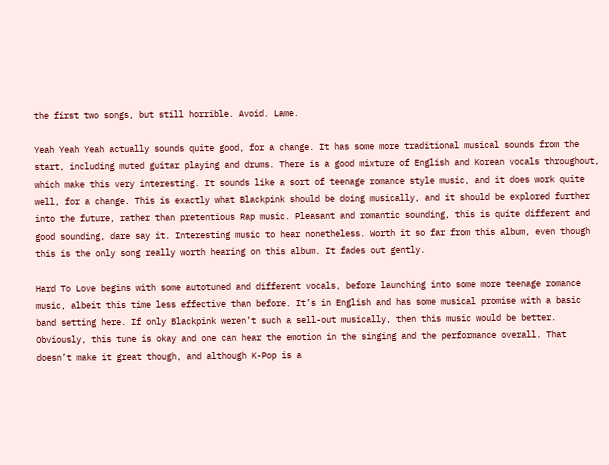the first two songs, but still horrible. Avoid. Lame.

Yeah Yeah Yeah actually sounds quite good, for a change. It has some more traditional musical sounds from the start, including muted guitar playing and drums. There is a good mixture of English and Korean vocals throughout, which make this very interesting. It sounds like a sort of teenage romance style music, and it does work quite well, for a change. This is exactly what Blackpink should be doing musically, and it should be explored further into the future, rather than pretentious Rap music. Pleasant and romantic sounding, this is quite different and good sounding, dare say it. Interesting music to hear nonetheless. Worth it so far from this album, even though this is the only song really worth hearing on this album. It fades out gently.

Hard To Love begins with some autotuned and different vocals, before launching into some more teenage romance music, albeit this time less effective than before. It’s in English and has some musical promise with a basic band setting here. If only Blackpink weren’t such a sell-out musically, then this music would be better. Obviously, this tune is okay and one can hear the emotion in the singing and the performance overall. That doesn’t make it great though, and although K-Pop is a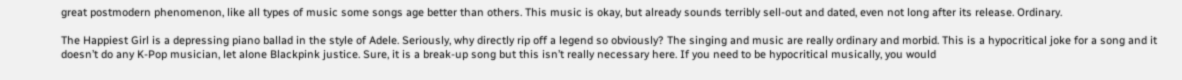great postmodern phenomenon, like all types of music some songs age better than others. This music is okay, but already sounds terribly sell-out and dated, even not long after its release. Ordinary.

The Happiest Girl is a depressing piano ballad in the style of Adele. Seriously, why directly rip off a legend so obviously? The singing and music are really ordinary and morbid. This is a hypocritical joke for a song and it doesn’t do any K-Pop musician, let alone Blackpink justice. Sure, it is a break-up song but this isn’t really necessary here. If you need to be hypocritical musically, you would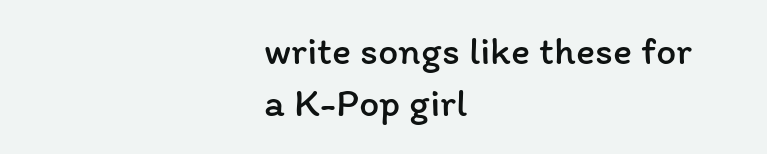write songs like these for a K-Pop girl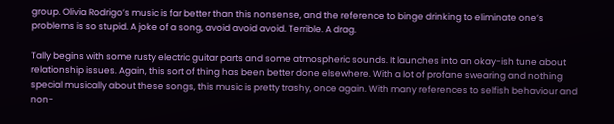group. Olivia Rodrigo’s music is far better than this nonsense, and the reference to binge drinking to eliminate one’s problems is so stupid. A joke of a song, avoid avoid avoid. Terrible. A drag.

Tally begins with some rusty electric guitar parts and some atmospheric sounds. It launches into an okay-ish tune about relationship issues. Again, this sort of thing has been better done elsewhere. With a lot of profane swearing and nothing special musically about these songs, this music is pretty trashy, once again. With many references to selfish behaviour and non-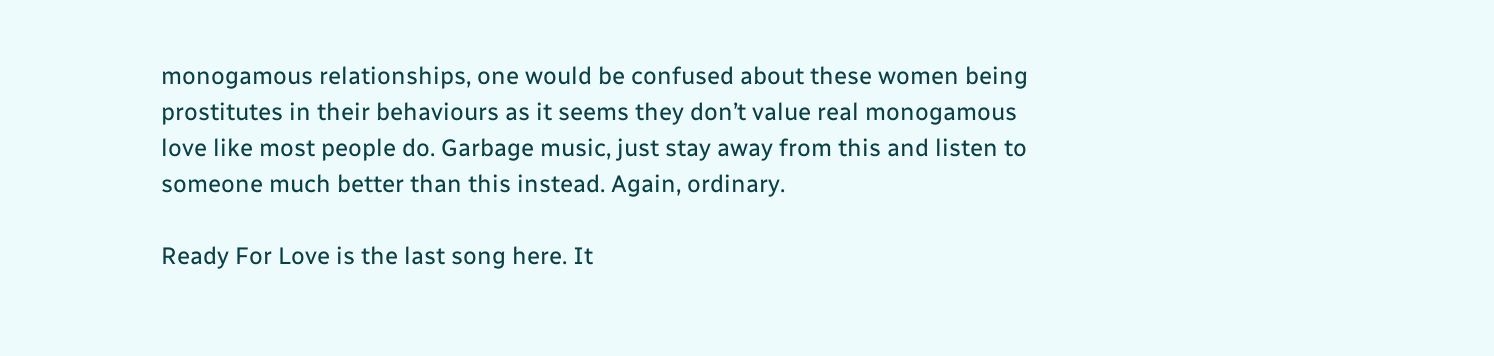monogamous relationships, one would be confused about these women being prostitutes in their behaviours as it seems they don’t value real monogamous love like most people do. Garbage music, just stay away from this and listen to someone much better than this instead. Again, ordinary.

Ready For Love is the last song here. It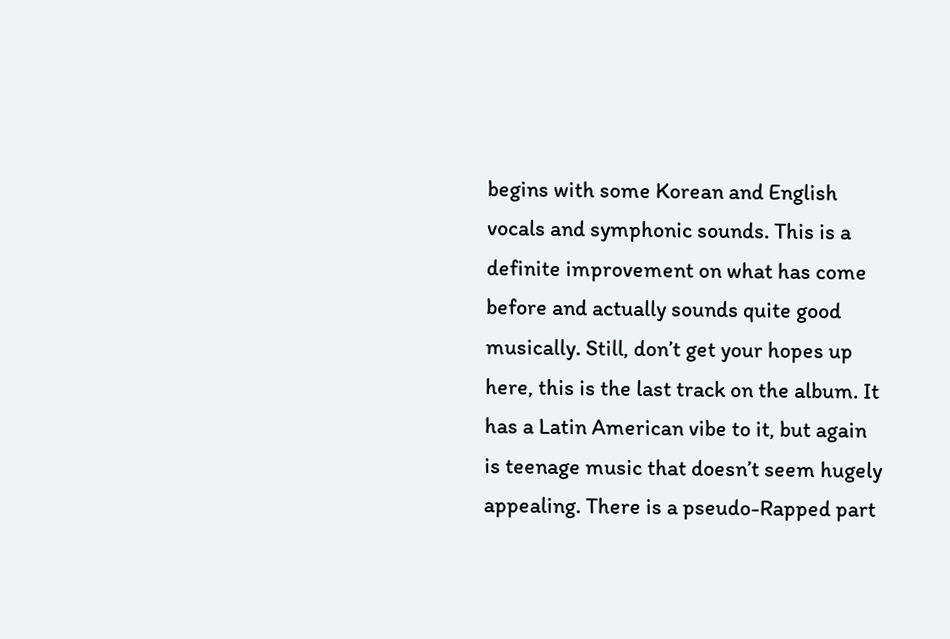begins with some Korean and English vocals and symphonic sounds. This is a definite improvement on what has come before and actually sounds quite good musically. Still, don’t get your hopes up here, this is the last track on the album. It has a Latin American vibe to it, but again is teenage music that doesn’t seem hugely appealing. There is a pseudo-Rapped part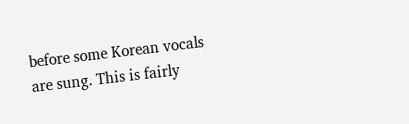before some Korean vocals are sung. This is fairly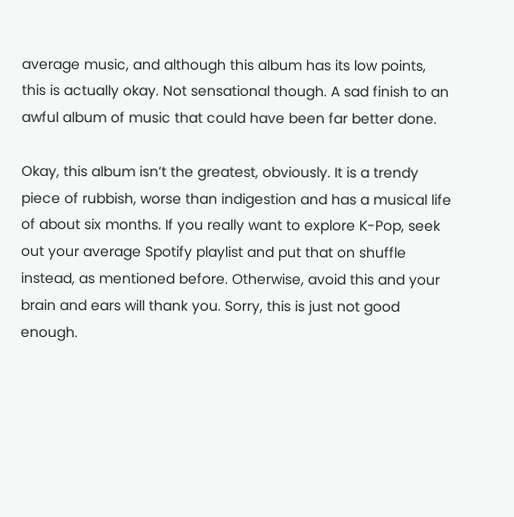average music, and although this album has its low points, this is actually okay. Not sensational though. A sad finish to an awful album of music that could have been far better done.

Okay, this album isn’t the greatest, obviously. It is a trendy piece of rubbish, worse than indigestion and has a musical life of about six months. If you really want to explore K-Pop, seek out your average Spotify playlist and put that on shuffle instead, as mentioned before. Otherwise, avoid this and your brain and ears will thank you. Sorry, this is just not good enough.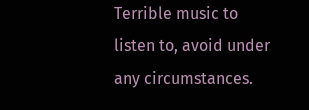Terrible music to listen to, avoid under any circumstances.